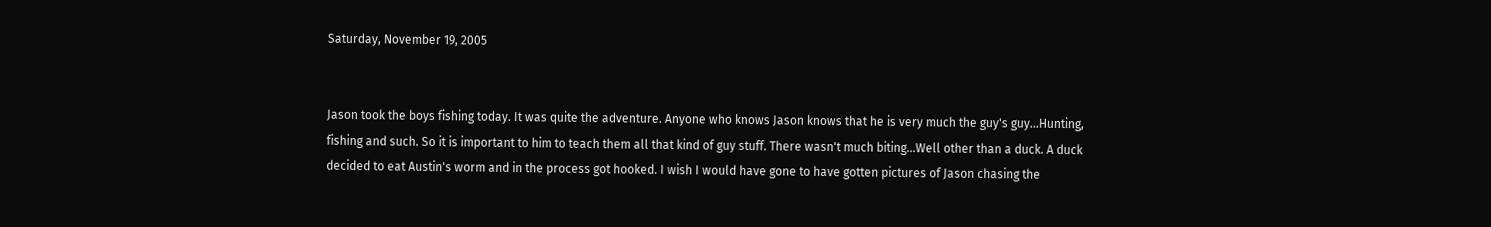Saturday, November 19, 2005


Jason took the boys fishing today. It was quite the adventure. Anyone who knows Jason knows that he is very much the guy's guy...Hunting, fishing and such. So it is important to him to teach them all that kind of guy stuff. There wasn't much biting...Well other than a duck. A duck decided to eat Austin's worm and in the process got hooked. I wish I would have gone to have gotten pictures of Jason chasing the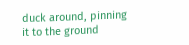duck around, pinning it to the ground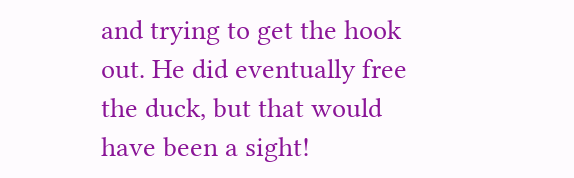and trying to get the hook out. He did eventually free the duck, but that would have been a sight!